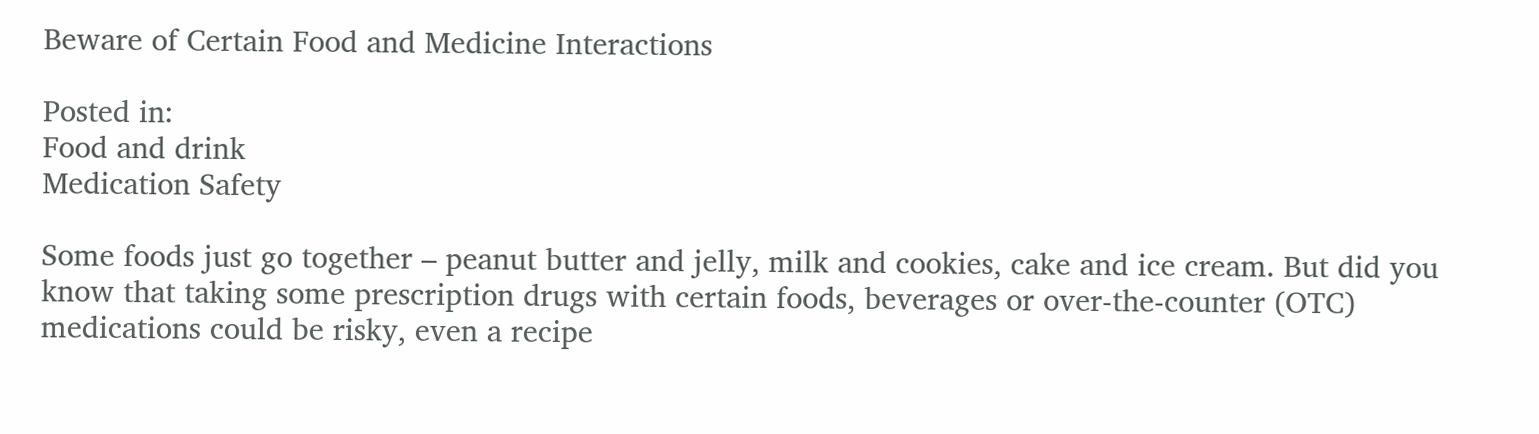Beware of Certain Food and Medicine Interactions

Posted in:
Food and drink
Medication Safety

Some foods just go together – peanut butter and jelly, milk and cookies, cake and ice cream. But did you know that taking some prescription drugs with certain foods, beverages or over-the-counter (OTC) medications could be risky, even a recipe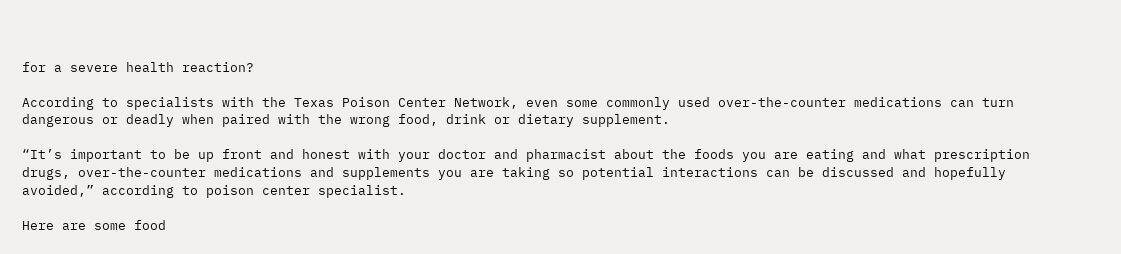for a severe health reaction?

According to specialists with the Texas Poison Center Network, even some commonly used over-the-counter medications can turn dangerous or deadly when paired with the wrong food, drink or dietary supplement.

“It’s important to be up front and honest with your doctor and pharmacist about the foods you are eating and what prescription drugs, over-the-counter medications and supplements you are taking so potential interactions can be discussed and hopefully avoided,” according to poison center specialist.

Here are some food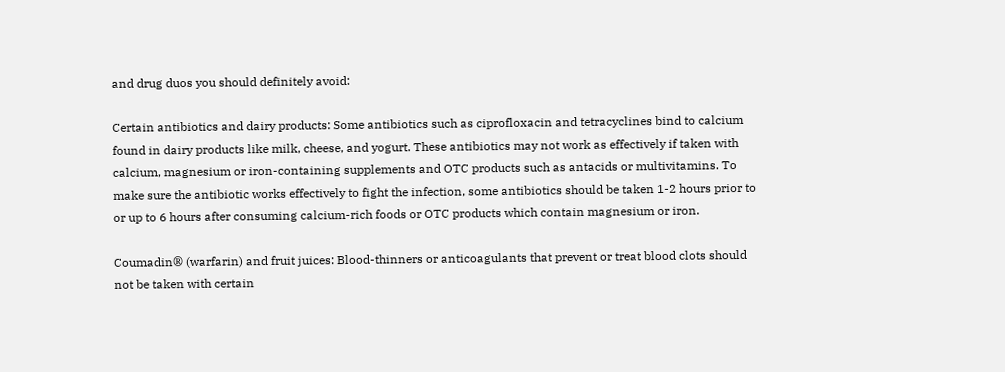and drug duos you should definitely avoid:

Certain antibiotics and dairy products: Some antibiotics such as ciprofloxacin and tetracyclines bind to calcium found in dairy products like milk, cheese, and yogurt. These antibiotics may not work as effectively if taken with calcium, magnesium or iron-containing supplements and OTC products such as antacids or multivitamins. To make sure the antibiotic works effectively to fight the infection, some antibiotics should be taken 1-2 hours prior to or up to 6 hours after consuming calcium-rich foods or OTC products which contain magnesium or iron.

Coumadin® (warfarin) and fruit juices: Blood-thinners or anticoagulants that prevent or treat blood clots should not be taken with certain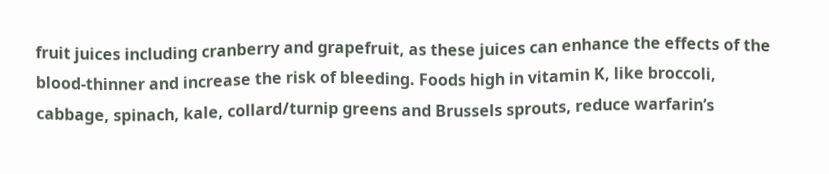fruit juices including cranberry and grapefruit, as these juices can enhance the effects of the blood-thinner and increase the risk of bleeding. Foods high in vitamin K, like broccoli, cabbage, spinach, kale, collard/turnip greens and Brussels sprouts, reduce warfarin’s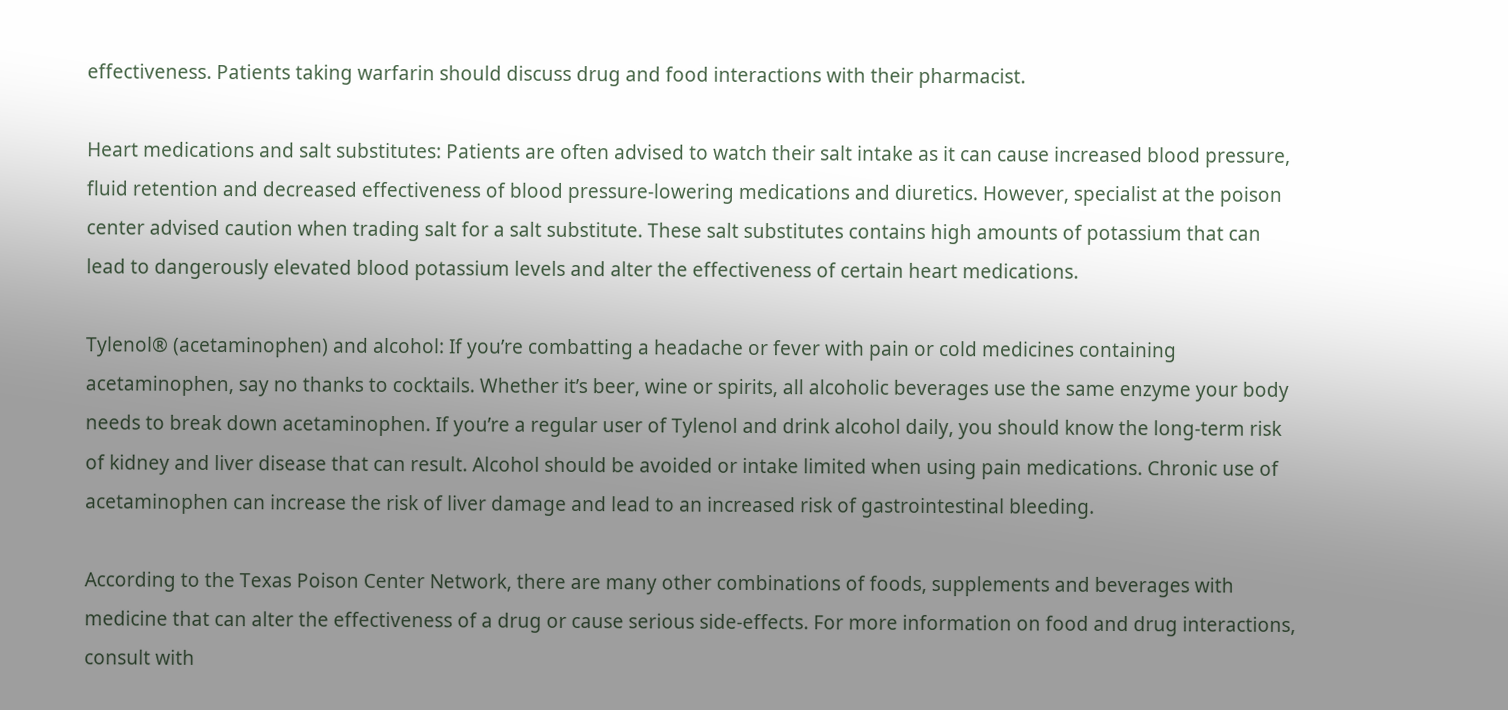effectiveness. Patients taking warfarin should discuss drug and food interactions with their pharmacist.

Heart medications and salt substitutes: Patients are often advised to watch their salt intake as it can cause increased blood pressure, fluid retention and decreased effectiveness of blood pressure-lowering medications and diuretics. However, specialist at the poison center advised caution when trading salt for a salt substitute. These salt substitutes contains high amounts of potassium that can lead to dangerously elevated blood potassium levels and alter the effectiveness of certain heart medications.

Tylenol® (acetaminophen) and alcohol: If you’re combatting a headache or fever with pain or cold medicines containing acetaminophen, say no thanks to cocktails. Whether it’s beer, wine or spirits, all alcoholic beverages use the same enzyme your body needs to break down acetaminophen. If you’re a regular user of Tylenol and drink alcohol daily, you should know the long-term risk of kidney and liver disease that can result. Alcohol should be avoided or intake limited when using pain medications. Chronic use of acetaminophen can increase the risk of liver damage and lead to an increased risk of gastrointestinal bleeding.

According to the Texas Poison Center Network, there are many other combinations of foods, supplements and beverages with medicine that can alter the effectiveness of a drug or cause serious side-effects. For more information on food and drug interactions, consult with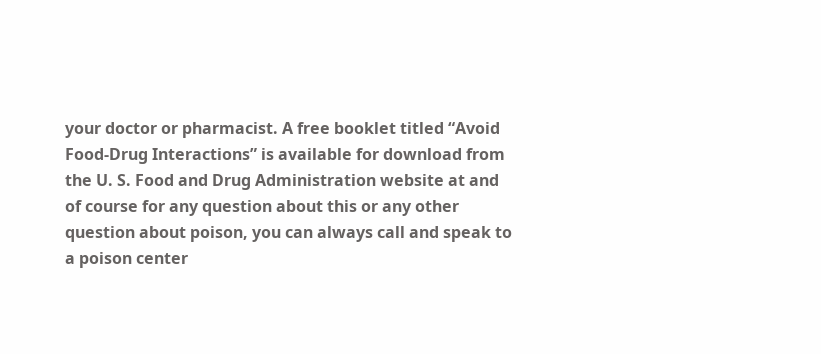your doctor or pharmacist. A free booklet titled “Avoid Food-Drug Interactions” is available for download from the U. S. Food and Drug Administration website at and of course for any question about this or any other question about poison, you can always call and speak to a poison center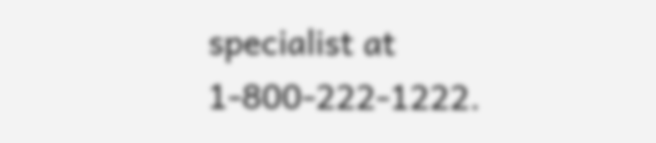specialist at 1-800-222-1222.